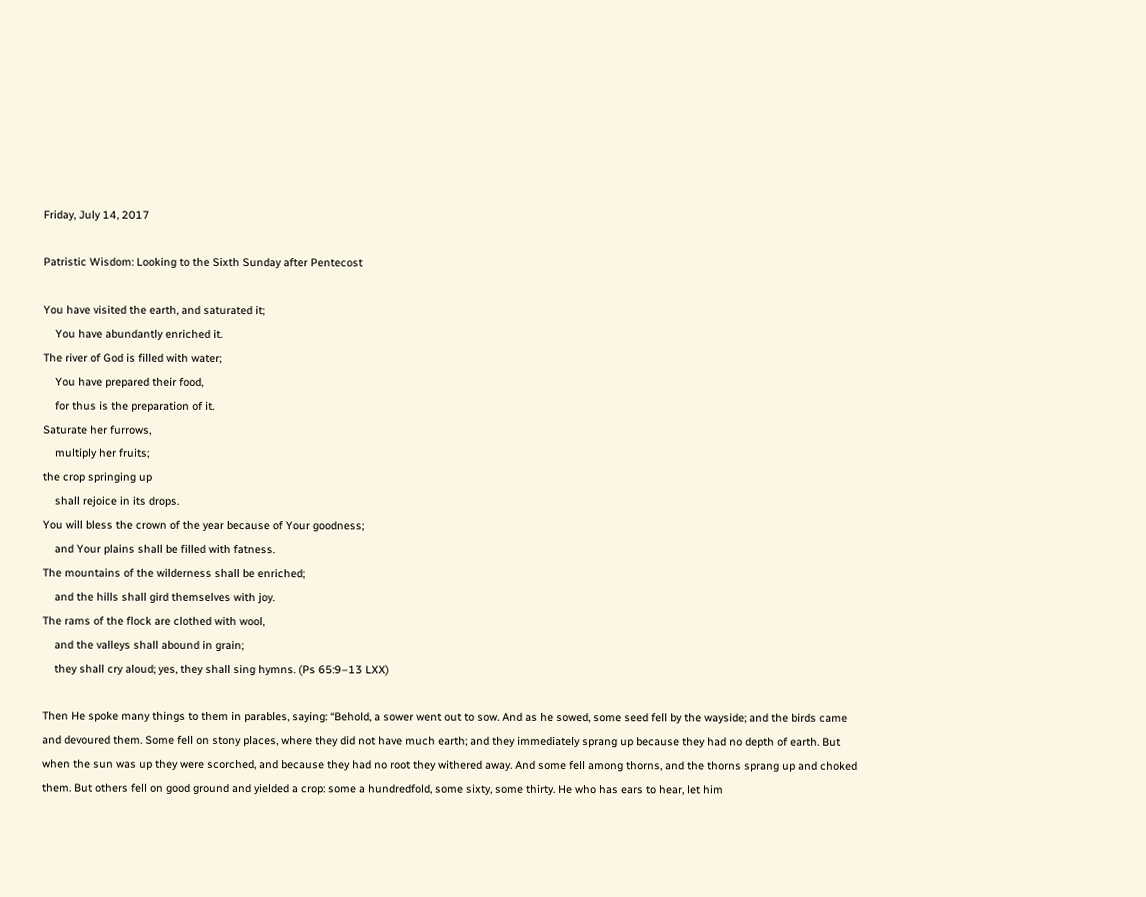Friday, July 14, 2017

Patristic Wisdom: Looking to the Sixth Sunday after Pentecost

You have visited the earth, and saturated it;
    You have abundantly enriched it.
The river of God is filled with water;
    You have prepared their food,
    for thus is the preparation of it.
Saturate her furrows,
    multiply her fruits;
the crop springing up
    shall rejoice in its drops.
You will bless the crown of the year because of Your goodness;
    and Your plains shall be filled with fatness.
The mountains of the wilderness shall be enriched;
    and the hills shall gird themselves with joy.
The rams of the flock are clothed with wool,
    and the valleys shall abound in grain;
    they shall cry aloud; yes, they shall sing hymns. (Ps 65:9–13 LXX)

Then He spoke many things to them in parables, saying: “Behold, a sower went out to sow. And as he sowed, some seed fell by the wayside; and the birds came and devoured them. Some fell on stony places, where they did not have much earth; and they immediately sprang up because they had no depth of earth. But when the sun was up they were scorched, and because they had no root they withered away. And some fell among thorns, and the thorns sprang up and choked them. But others fell on good ground and yielded a crop: some a hundredfold, some sixty, some thirty. He who has ears to hear, let him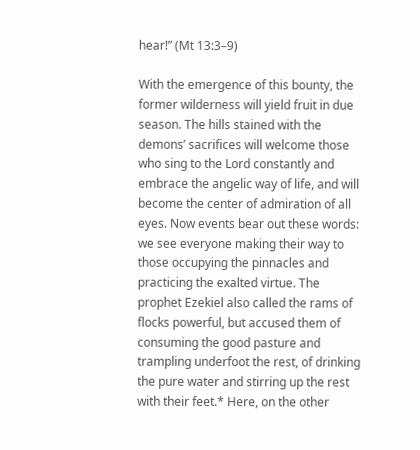hear!” (Mt 13:3–9)

With the emergence of this bounty, the former wilderness will yield fruit in due season. The hills stained with the demons’ sacrifices will welcome those who sing to the Lord constantly and embrace the angelic way of life, and will become the center of admiration of all eyes. Now events bear out these words: we see everyone making their way to those occupying the pinnacles and practicing the exalted virtue. The prophet Ezekiel also called the rams of flocks powerful, but accused them of consuming the good pasture and trampling underfoot the rest, of drinking the pure water and stirring up the rest with their feet.* Here, on the other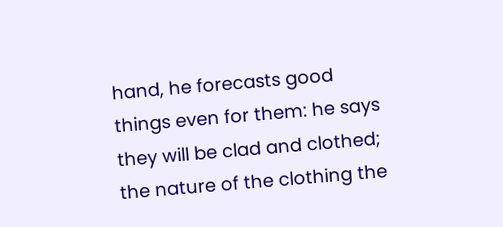hand, he forecasts good things even for them: he says they will be clad and clothed; the nature of the clothing the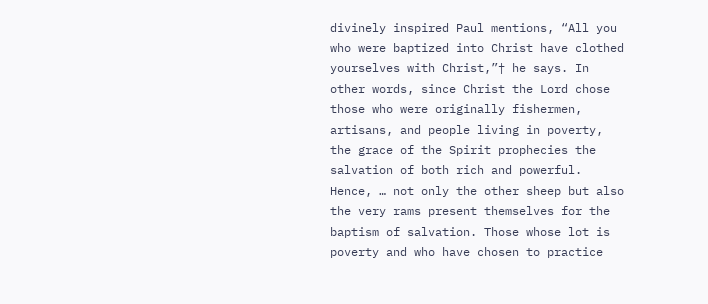divinely inspired Paul mentions, “All you who were baptized into Christ have clothed yourselves with Christ,”† he says. In other words, since Christ the Lord chose those who were originally fishermen, artisans, and people living in poverty, the grace of the Spirit prophecies the salvation of both rich and powerful. Hence, … not only the other sheep but also the very rams present themselves for the baptism of salvation. Those whose lot is poverty and who have chosen to practice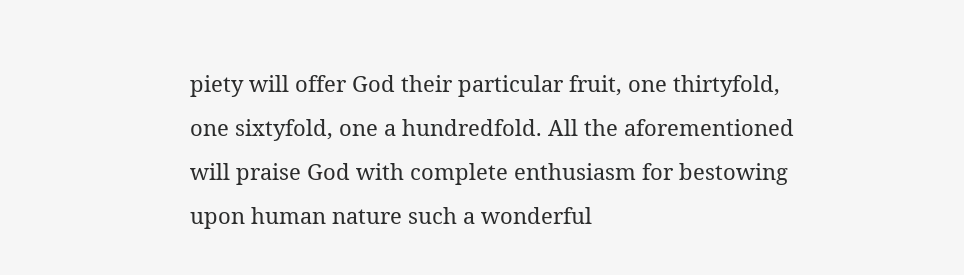piety will offer God their particular fruit, one thirtyfold, one sixtyfold, one a hundredfold. All the aforementioned will praise God with complete enthusiasm for bestowing upon human nature such a wonderful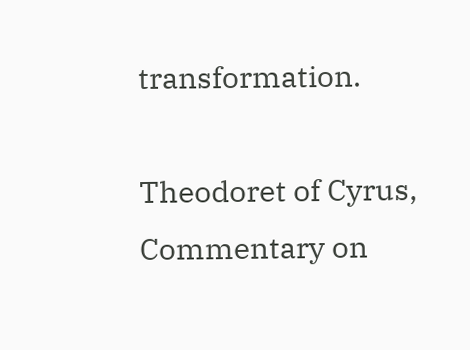transformation.

Theodoret of Cyrus, Commentary on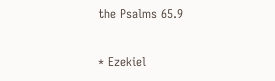the Psalms 65.9

* Ezekiel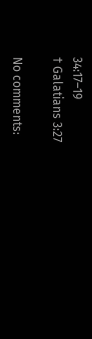34:17–19
† Galatians 3:27

No comments: